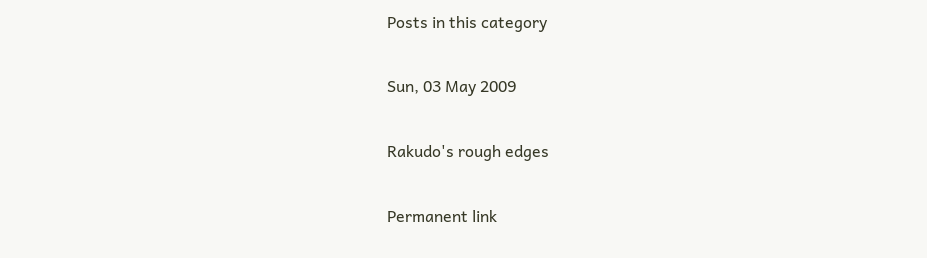Posts in this category

Sun, 03 May 2009

Rakudo's rough edges

Permanent link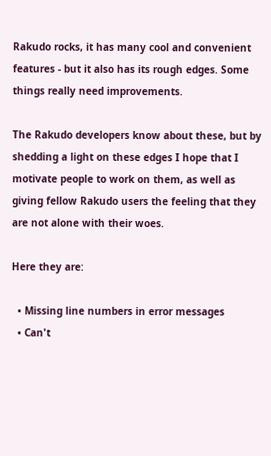Rakudo rocks, it has many cool and convenient features - but it also has its rough edges. Some things really need improvements.

The Rakudo developers know about these, but by shedding a light on these edges I hope that I motivate people to work on them, as well as giving fellow Rakudo users the feeling that they are not alone with their woes.

Here they are:

  • Missing line numbers in error messages
  • Can't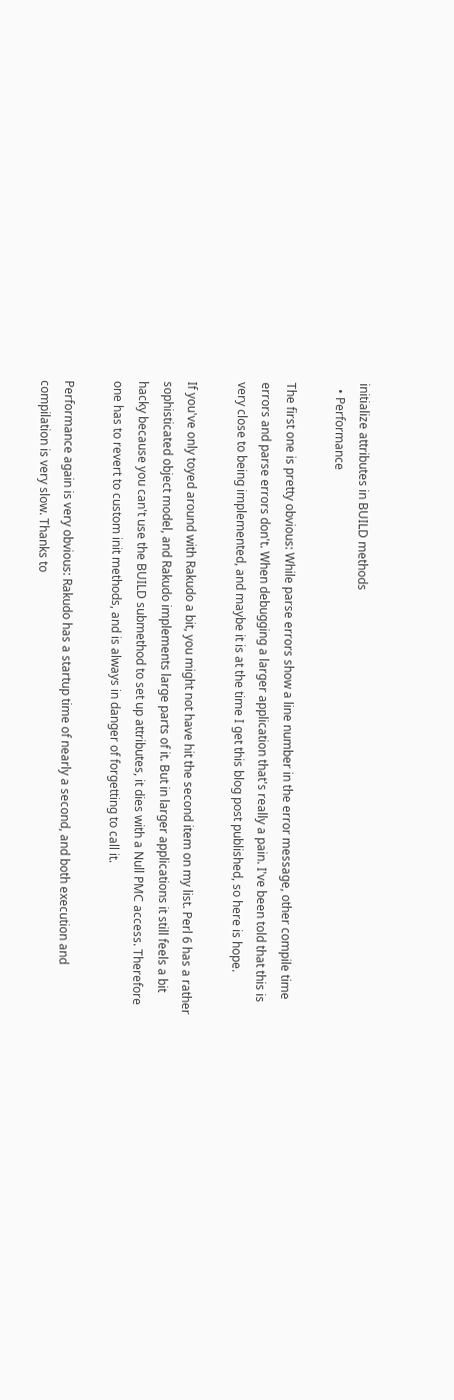initialize attributes in BUILD methods
  • Performance

The first one is pretty obvious: While parse errors show a line number in the error message, other compile time errors and parse errors don't. When debugging a larger application that's really a pain. I've been told that this is very close to being implemented, and maybe it is at the time I get this blog post published, so here is hope.

If you've only toyed around with Rakudo a bit, you might not have hit the second item on my list. Perl 6 has a rather sophisticated object model, and Rakudo implements large parts of it. But in larger applications it still feels a bit hacky because you can't use the BUILD submethod to set up attributes, it dies with a Null PMC access. Therefore one has to revert to custom init methods, and is always in danger of forgetting to call it.

Performance again is very obvious: Rakudo has a startup time of nearly a second, and both execution and compilation is very slow. Thanks to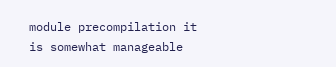module precompilation it is somewhat manageable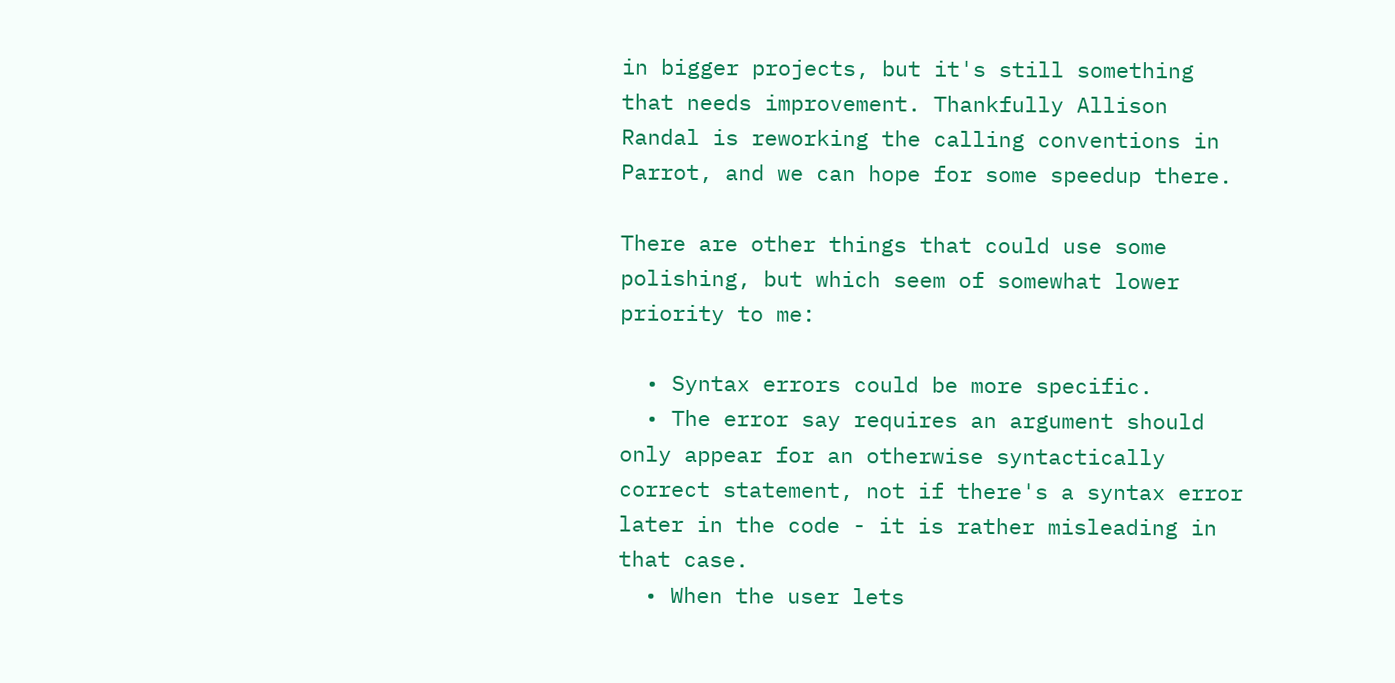in bigger projects, but it's still something that needs improvement. Thankfully Allison Randal is reworking the calling conventions in Parrot, and we can hope for some speedup there.

There are other things that could use some polishing, but which seem of somewhat lower priority to me:

  • Syntax errors could be more specific.
  • The error say requires an argument should only appear for an otherwise syntactically correct statement, not if there's a syntax error later in the code - it is rather misleading in that case.
  • When the user lets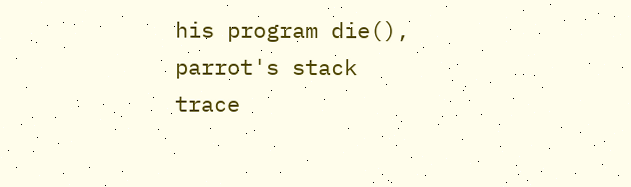his program die(), parrot's stack trace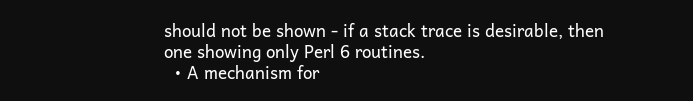should not be shown - if a stack trace is desirable, then one showing only Perl 6 routines.
  • A mechanism for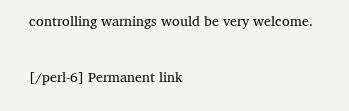controlling warnings would be very welcome.

[/perl-6] Permanent link